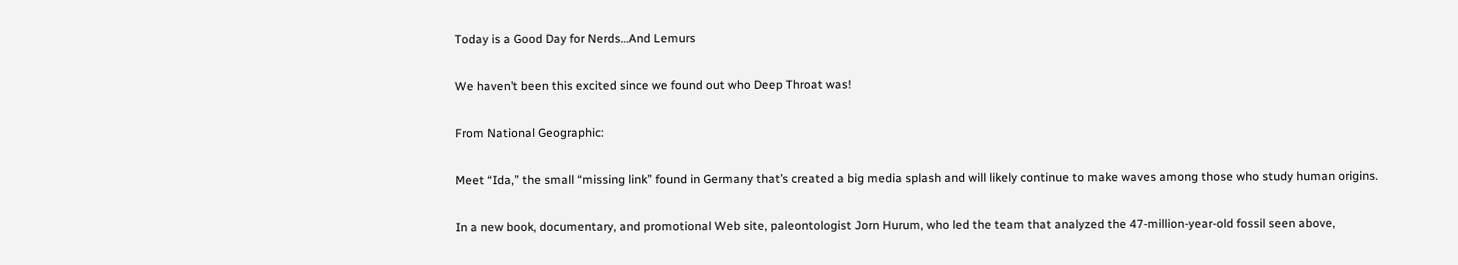Today is a Good Day for Nerds…And Lemurs

We haven’t been this excited since we found out who Deep Throat was!

From National Geographic:

Meet “Ida,” the small “missing link” found in Germany that’s created a big media splash and will likely continue to make waves among those who study human origins.

In a new book, documentary, and promotional Web site, paleontologist Jorn Hurum, who led the team that analyzed the 47-million-year-old fossil seen above,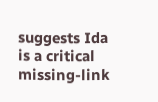suggests Ida is a critical missing-link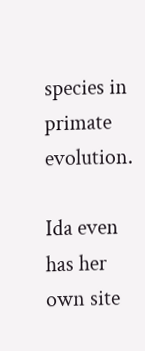species in primate evolution.

Ida even has her own site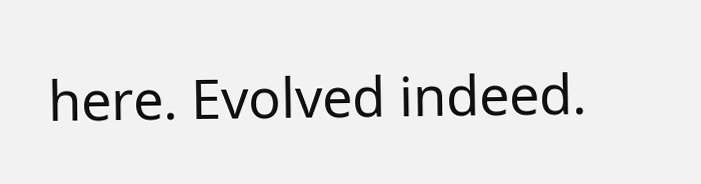here. Evolved indeed.